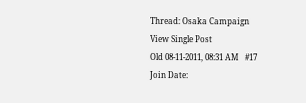Thread: Osaka Campaign
View Single Post
Old 08-11-2011, 08:31 AM   #17
Join Date: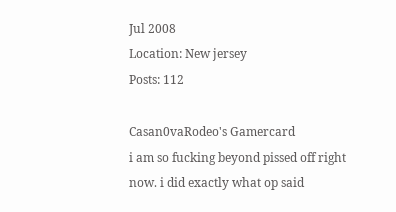Jul 2008
Location: New jersey
Posts: 112

Casan0vaRodeo's Gamercard
i am so fucking beyond pissed off right now. i did exactly what op said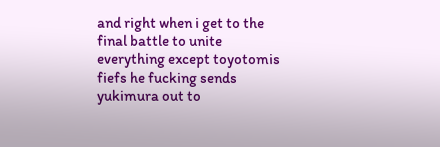and right when i get to the final battle to unite everything except toyotomis fiefs he fucking sends yukimura out to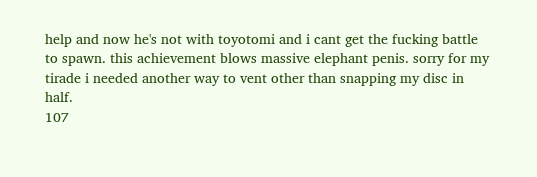help and now he's not with toyotomi and i cant get the fucking battle to spawn. this achievement blows massive elephant penis. sorry for my tirade i needed another way to vent other than snapping my disc in half.
107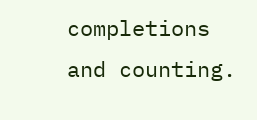completions and counting.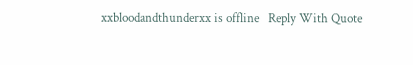xxbloodandthunderxx is offline   Reply With Quote